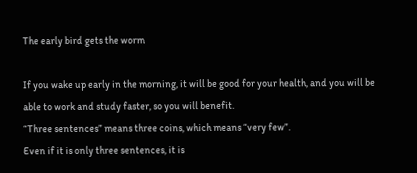The early bird gets the worm

If you wake up early in the morning, it will be good for your health, and you will be able to work and study faster, so you will benefit.
“Three sentences” means three coins, which means “very few”.
Even if it is only three sentences, it is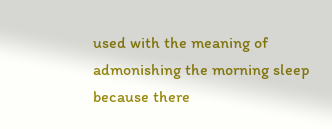used with the meaning of admonishing the morning sleep because there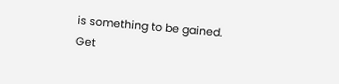is something to be gained.
Get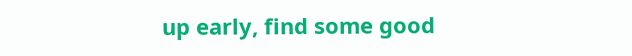up early, find some good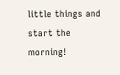little things and start the morning!